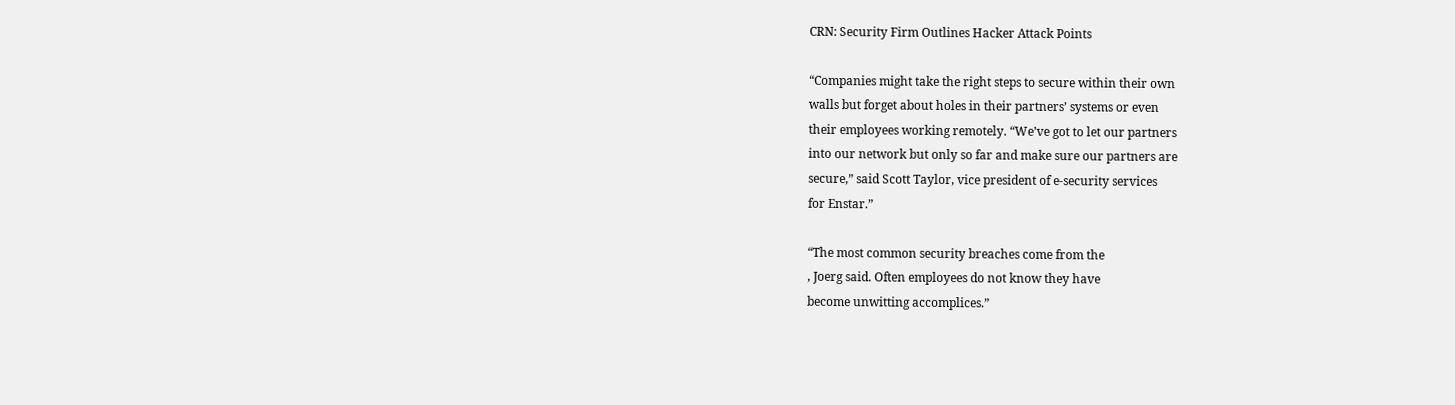CRN: Security Firm Outlines Hacker Attack Points

“Companies might take the right steps to secure within their own
walls but forget about holes in their partners’ systems or even
their employees working remotely. “We’ve got to let our partners
into our network but only so far and make sure our partners are
secure,” said Scott Taylor, vice president of e-security services
for Enstar.”

“The most common security breaches come from the
, Joerg said. Often employees do not know they have
become unwitting accomplices.”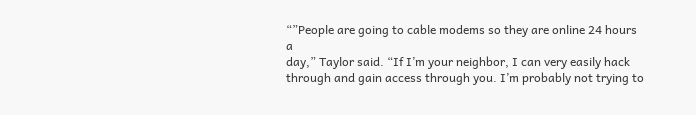“”People are going to cable modems so they are online 24 hours a
day,” Taylor said. “If I’m your neighbor, I can very easily hack
through and gain access through you. I’m probably not trying to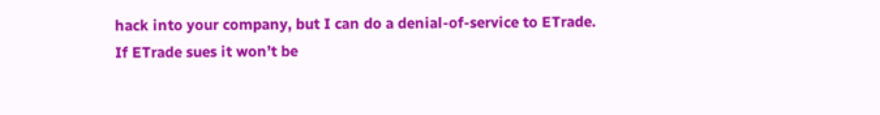hack into your company, but I can do a denial-of-service to ETrade.
If ETrade sues it won’t be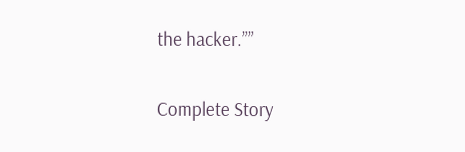the hacker.””

Complete Story